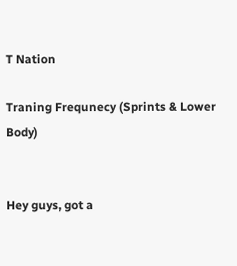T Nation

Traning Frequnecy (Sprints & Lower Body)


Hey guys, got a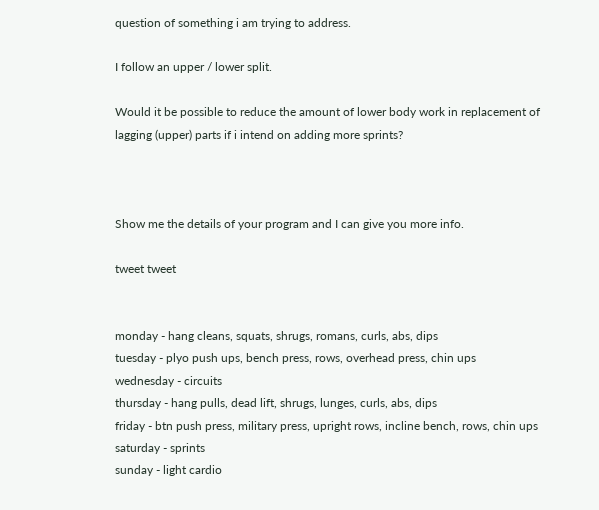question of something i am trying to address.

I follow an upper / lower split.

Would it be possible to reduce the amount of lower body work in replacement of lagging (upper) parts if i intend on adding more sprints?



Show me the details of your program and I can give you more info.

tweet tweet


monday - hang cleans, squats, shrugs, romans, curls, abs, dips
tuesday - plyo push ups, bench press, rows, overhead press, chin ups
wednesday - circuits
thursday - hang pulls, dead lift, shrugs, lunges, curls, abs, dips
friday - btn push press, military press, upright rows, incline bench, rows, chin ups
saturday - sprints
sunday - light cardio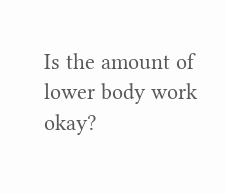Is the amount of lower body work okay?